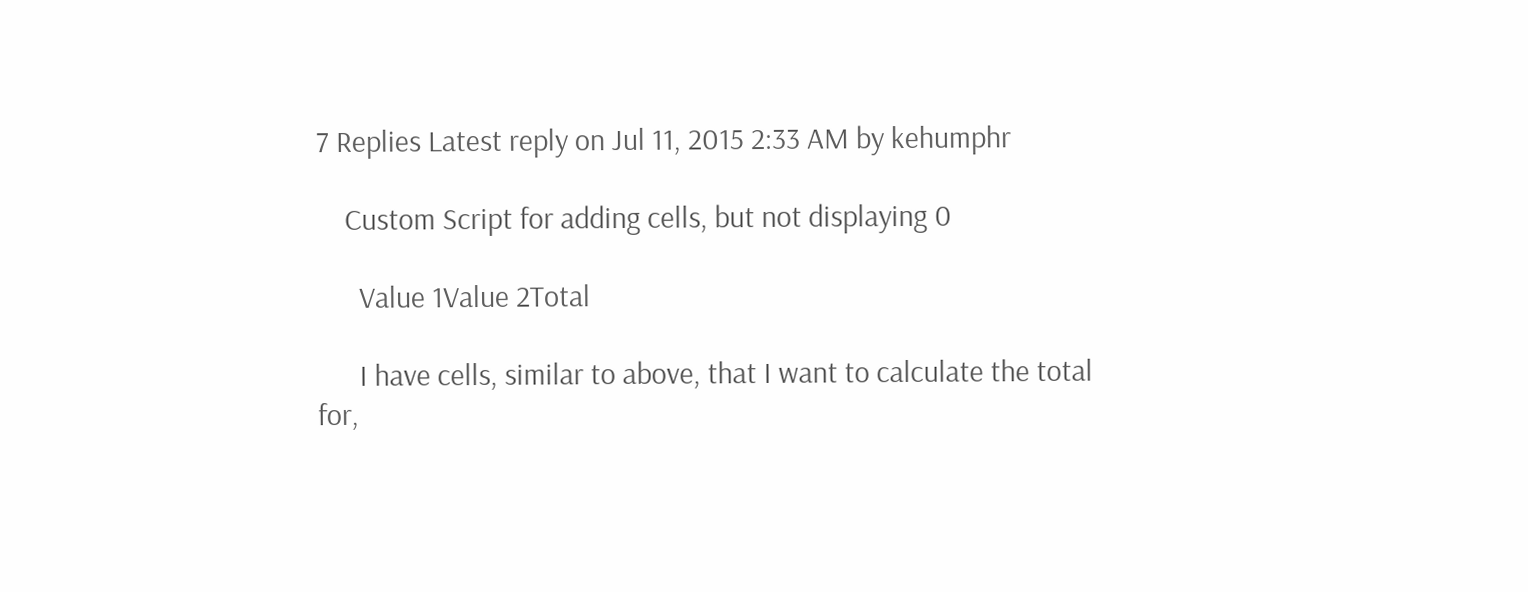7 Replies Latest reply on Jul 11, 2015 2:33 AM by kehumphr

    Custom Script for adding cells, but not displaying 0

      Value 1Value 2Total

      I have cells, similar to above, that I want to calculate the total for,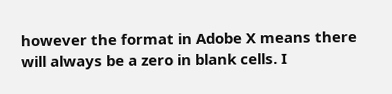however the format in Adobe X means there will always be a zero in blank cells. I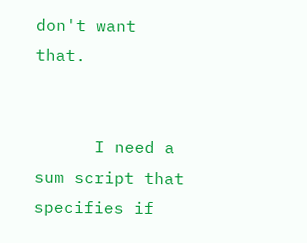don't want that.


      I need a sum script that specifies if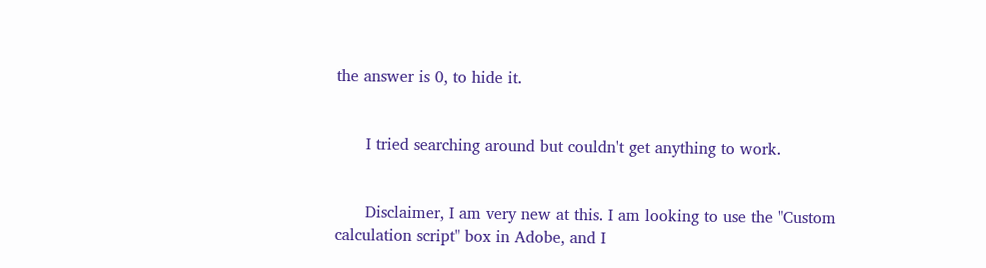the answer is 0, to hide it.


      I tried searching around but couldn't get anything to work.


      Disclaimer, I am very new at this. I am looking to use the "Custom calculation script" box in Adobe, and I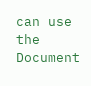can use the Document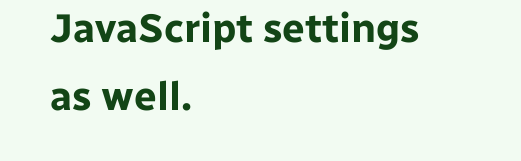JavaScript settings as well.